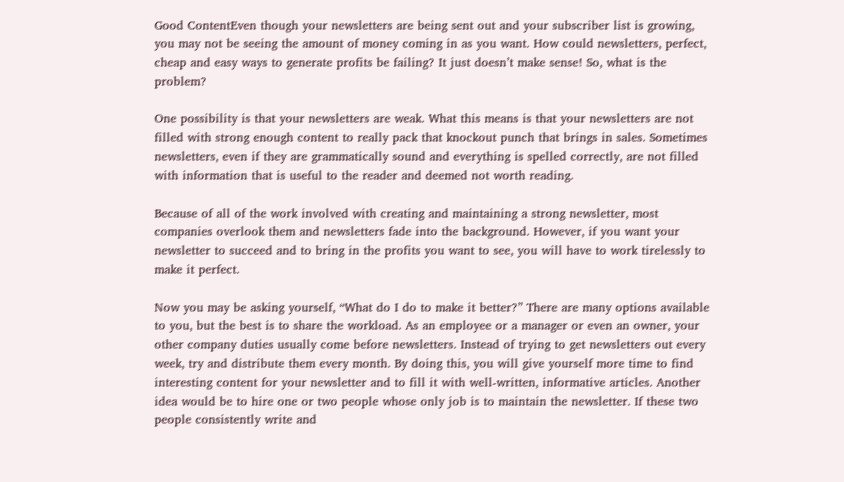Good ContentEven though your newsletters are being sent out and your subscriber list is growing, you may not be seeing the amount of money coming in as you want. How could newsletters, perfect, cheap and easy ways to generate profits be failing? It just doesn’t make sense! So, what is the problem?

One possibility is that your newsletters are weak. What this means is that your newsletters are not filled with strong enough content to really pack that knockout punch that brings in sales. Sometimes newsletters, even if they are grammatically sound and everything is spelled correctly, are not filled with information that is useful to the reader and deemed not worth reading.

Because of all of the work involved with creating and maintaining a strong newsletter, most companies overlook them and newsletters fade into the background. However, if you want your newsletter to succeed and to bring in the profits you want to see, you will have to work tirelessly to make it perfect.

Now you may be asking yourself, “What do I do to make it better?” There are many options available to you, but the best is to share the workload. As an employee or a manager or even an owner, your other company duties usually come before newsletters. Instead of trying to get newsletters out every week, try and distribute them every month. By doing this, you will give yourself more time to find interesting content for your newsletter and to fill it with well-written, informative articles. Another idea would be to hire one or two people whose only job is to maintain the newsletter. If these two people consistently write and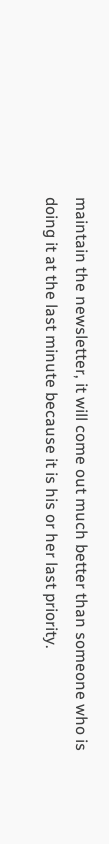maintain the newsletter, it will come out much better than someone who is doing it at the last minute because it is his or her last priority.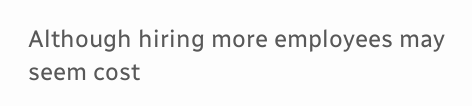Although hiring more employees may seem cost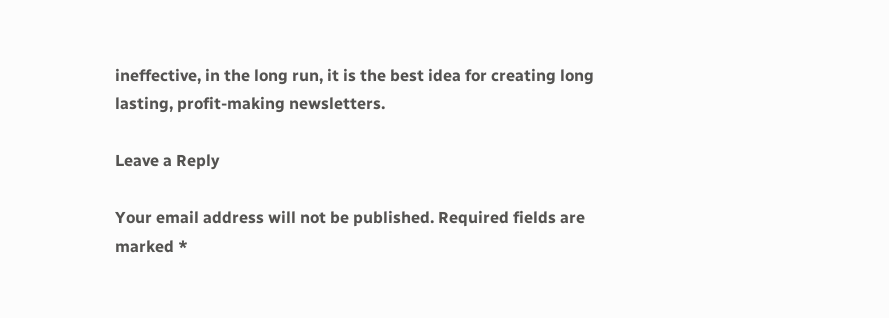ineffective, in the long run, it is the best idea for creating long lasting, profit-making newsletters.

Leave a Reply

Your email address will not be published. Required fields are marked *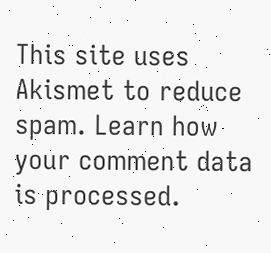This site uses Akismet to reduce spam. Learn how your comment data is processed.